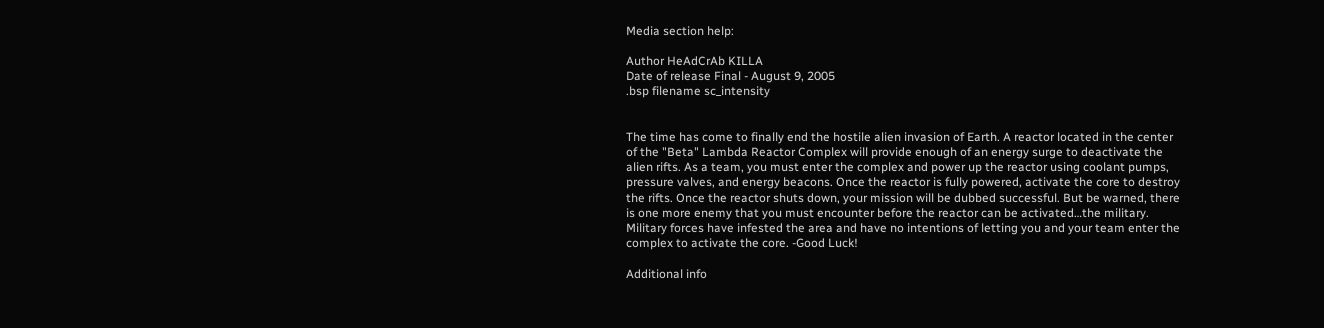Media section help:

Author HeAdCrAb KILLA
Date of release Final - August 9, 2005
.bsp filename sc_intensity


The time has come to finally end the hostile alien invasion of Earth. A reactor located in the center of the "Beta" Lambda Reactor Complex will provide enough of an energy surge to deactivate the alien rifts. As a team, you must enter the complex and power up the reactor using coolant pumps, pressure valves, and energy beacons. Once the reactor is fully powered, activate the core to destroy the rifts. Once the reactor shuts down, your mission will be dubbed successful. But be warned, there is one more enemy that you must encounter before the reactor can be activated…the military. Military forces have infested the area and have no intentions of letting you and your team enter the complex to activate the core. -Good Luck!

Additional info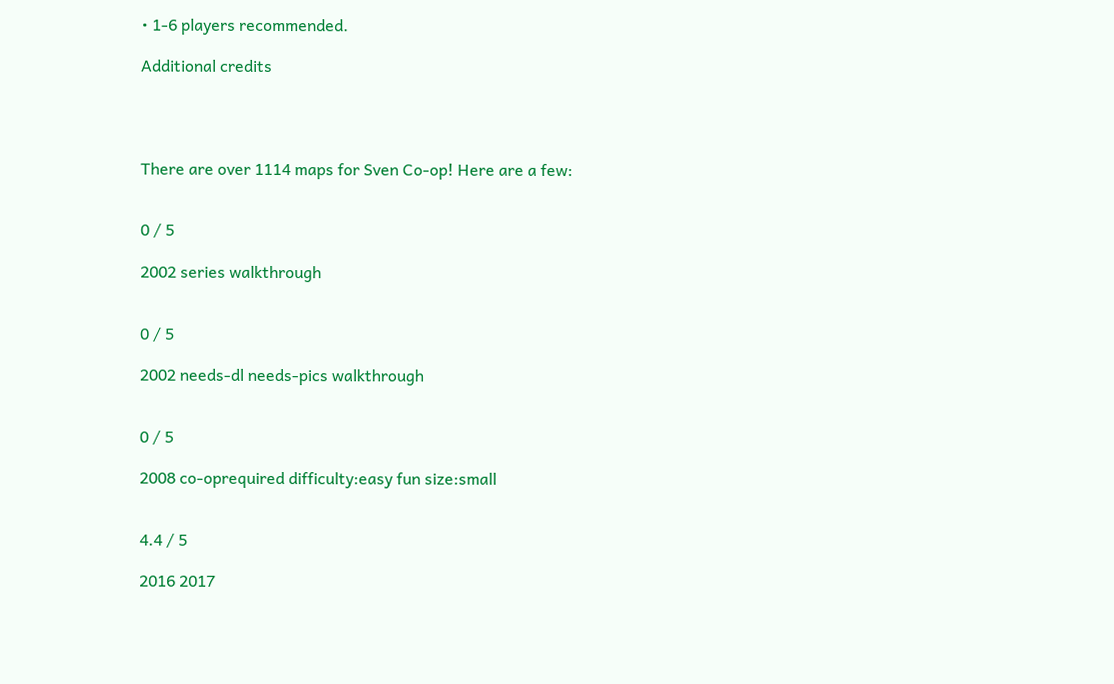• 1-6 players recommended.

Additional credits




There are over 1114 maps for Sven Co-op! Here are a few:


0 / 5

2002 series walkthrough


0 / 5

2002 needs-dl needs-pics walkthrough


0 / 5

2008 co-oprequired difficulty:easy fun size:small


4.4 / 5

2016 2017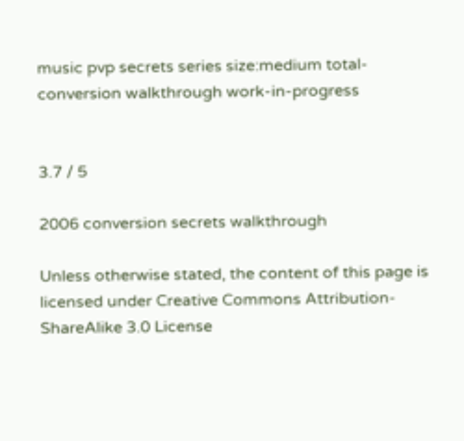music pvp secrets series size:medium total-conversion walkthrough work-in-progress


3.7 / 5

2006 conversion secrets walkthrough

Unless otherwise stated, the content of this page is licensed under Creative Commons Attribution-ShareAlike 3.0 License